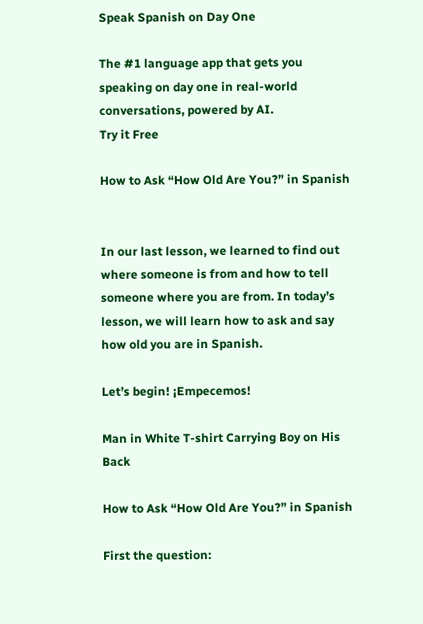Speak Spanish on Day One

The #1 language app that gets you speaking on day one in real-world conversations, powered by AI.
Try it Free

How to Ask “How Old Are You?” in Spanish


In our last lesson, we learned to find out where someone is from and how to tell someone where you are from. In today’s lesson, we will learn how to ask and say how old you are in Spanish.

Let’s begin! ¡Empecemos!

Man in White T-shirt Carrying Boy on His Back

How to Ask “How Old Are You?” in Spanish

First the question: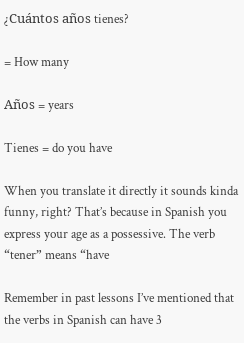¿Cuántos años tienes?

= How many

Años = years

Tienes = do you have

When you translate it directly it sounds kinda funny, right? That’s because in Spanish you express your age as a possessive. The verb “tener” means “have

Remember in past lessons I’ve mentioned that the verbs in Spanish can have 3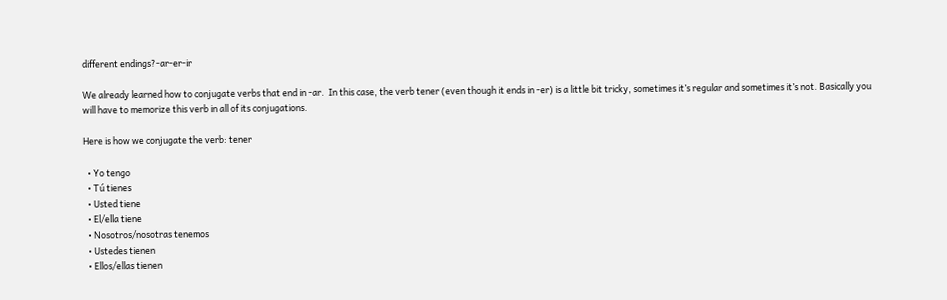different endings?-ar-er-ir

We already learned how to conjugate verbs that end in -ar.  In this case, the verb tener (even though it ends in -er) is a little bit tricky, sometimes it’s regular and sometimes it’s not. Basically you will have to memorize this verb in all of its conjugations.

Here is how we conjugate the verb: tener

  • Yo tengo
  • Tú tienes
  • Usted tiene
  • El/ella tiene
  • Nosotros/nosotras tenemos
  • Ustedes tienen
  • Ellos/ellas tienen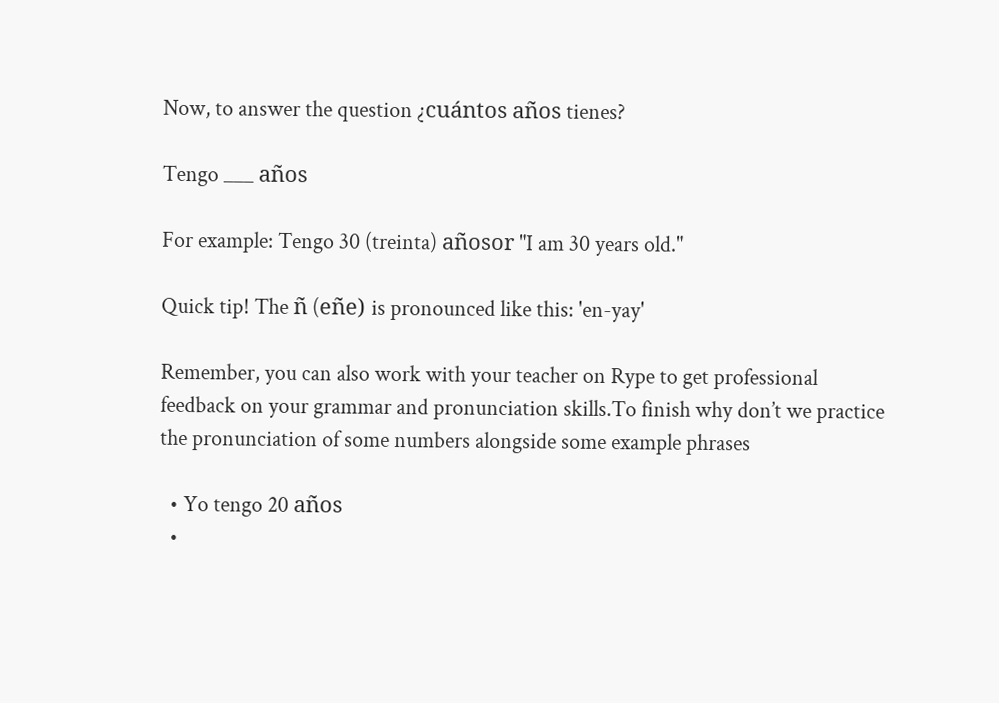Now, to answer the question ¿cuántos años tienes?

Tengo ___ años

For example: Tengo 30 (treinta) añosor "I am 30 years old."

Quick tip! The ñ (eñe) is pronounced like this: 'en-yay'

Remember, you can also work with your teacher on Rype to get professional feedback on your grammar and pronunciation skills.To finish why don’t we practice the pronunciation of some numbers alongside some example phrases

  • Yo tengo 20 años
  •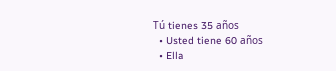Tú tienes 35 años
  • Usted tiene 60 años
  • Ella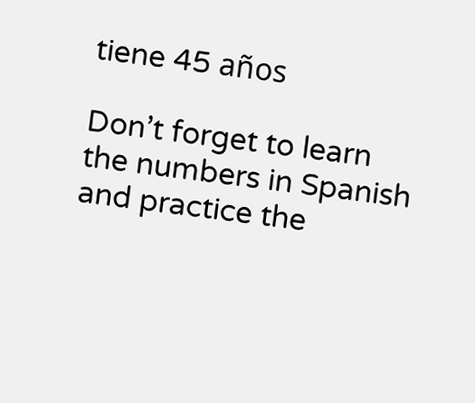tiene 45 años

Don’t forget to learn the numbers in Spanish and practice the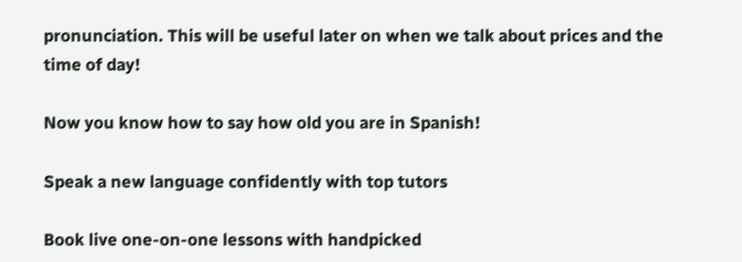pronunciation. This will be useful later on when we talk about prices and the time of day!

Now you know how to say how old you are in Spanish!

Speak a new language confidently with top tutors

Book live one-on-one lessons with handpicked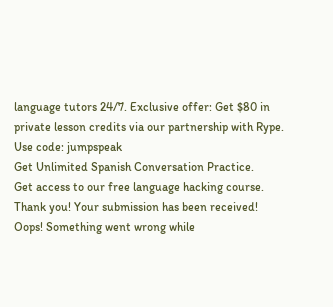language tutors 24/7. Exclusive offer: Get $80 in private lesson credits via our partnership with Rype.
Use code: jumpspeak
Get Unlimited Spanish Conversation Practice.
Get access to our free language hacking course.
Thank you! Your submission has been received!
Oops! Something went wrong while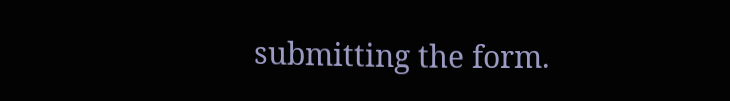submitting the form.